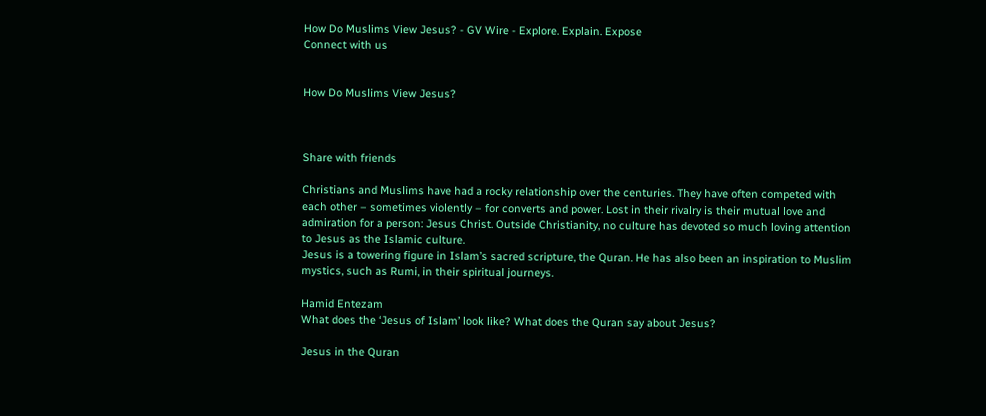How Do Muslims View Jesus? - GV Wire - Explore. Explain. Expose
Connect with us


How Do Muslims View Jesus?



Share with friends

Christians and Muslims have had a rocky relationship over the centuries. They have often competed with each other – sometimes violently – for converts and power. Lost in their rivalry is their mutual love and admiration for a person: Jesus Christ. Outside Christianity, no culture has devoted so much loving attention to Jesus as the Islamic culture.
Jesus is a towering figure in Islam’s sacred scripture, the Quran. He has also been an inspiration to Muslim mystics, such as Rumi, in their spiritual journeys.

Hamid Entezam
What does the ‘Jesus of Islam’ look like? What does the Quran say about Jesus?

Jesus in the Quran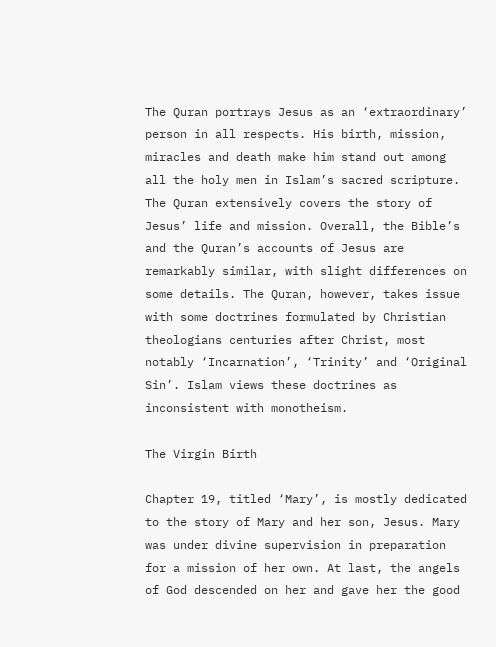The Quran portrays Jesus as an ‘extraordinary’ person in all respects. His birth, mission, miracles and death make him stand out among all the holy men in Islam’s sacred scripture.
The Quran extensively covers the story of Jesus’ life and mission. Overall, the Bible’s and the Quran’s accounts of Jesus are remarkably similar, with slight differences on some details. The Quran, however, takes issue with some doctrines formulated by Christian theologians centuries after Christ, most notably ‘Incarnation’, ‘Trinity’ and ‘Original Sin’. Islam views these doctrines as inconsistent with monotheism.

The Virgin Birth

Chapter 19, titled ‘Mary’, is mostly dedicated to the story of Mary and her son, Jesus. Mary was under divine supervision in preparation for a mission of her own. At last, the angels of God descended on her and gave her the good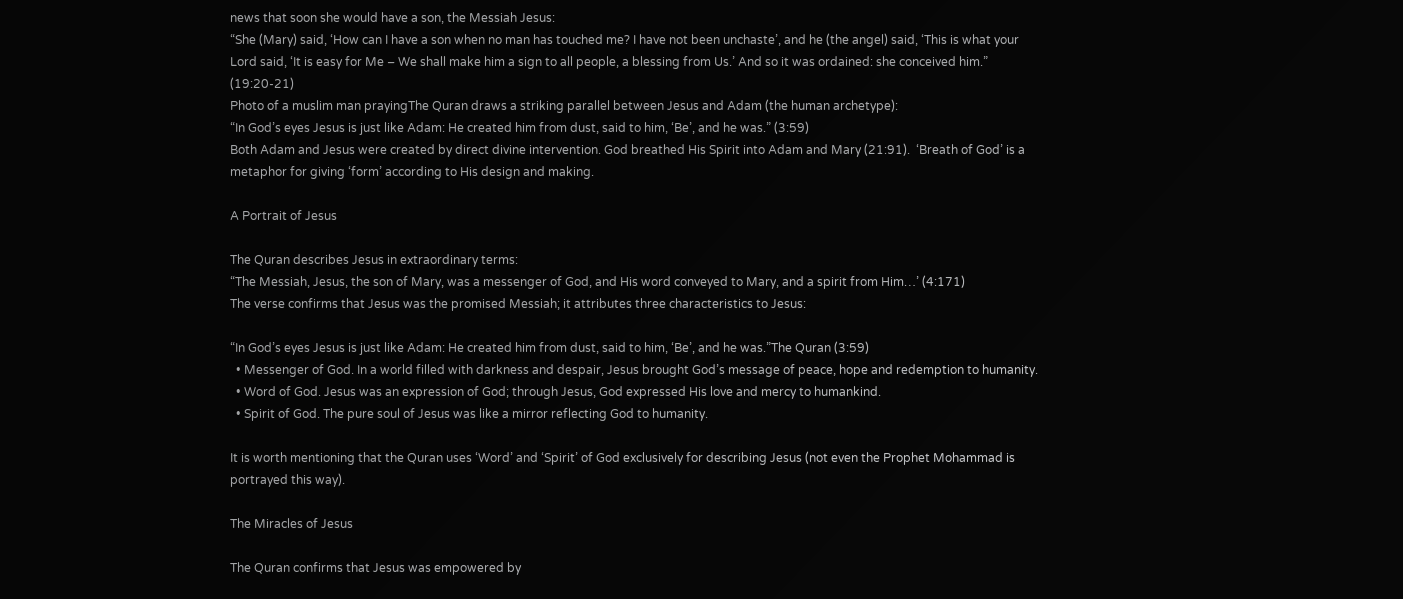news that soon she would have a son, the Messiah Jesus:
“She (Mary) said, ‘How can I have a son when no man has touched me? I have not been unchaste’, and he (the angel) said, ‘This is what your Lord said, ‘It is easy for Me – We shall make him a sign to all people, a blessing from Us.’ And so it was ordained: she conceived him.” (19:20-21)
Photo of a muslim man prayingThe Quran draws a striking parallel between Jesus and Adam (the human archetype):
“In God’s eyes Jesus is just like Adam: He created him from dust, said to him, ‘Be’, and he was.” (3:59)
Both Adam and Jesus were created by direct divine intervention. God breathed His Spirit into Adam and Mary (21:91).  ‘Breath of God’ is a metaphor for giving ‘form’ according to His design and making.

A Portrait of Jesus

The Quran describes Jesus in extraordinary terms:
“The Messiah, Jesus, the son of Mary, was a messenger of God, and His word conveyed to Mary, and a spirit from Him…’ (4:171)
The verse confirms that Jesus was the promised Messiah; it attributes three characteristics to Jesus:

“In God’s eyes Jesus is just like Adam: He created him from dust, said to him, ‘Be’, and he was.”The Quran (3:59)
  • Messenger of God. In a world filled with darkness and despair, Jesus brought God’s message of peace, hope and redemption to humanity.
  • Word of God. Jesus was an expression of God; through Jesus, God expressed His love and mercy to humankind.
  • Spirit of God. The pure soul of Jesus was like a mirror reflecting God to humanity.

It is worth mentioning that the Quran uses ‘Word’ and ‘Spirit’ of God exclusively for describing Jesus (not even the Prophet Mohammad is portrayed this way).

The Miracles of Jesus

The Quran confirms that Jesus was empowered by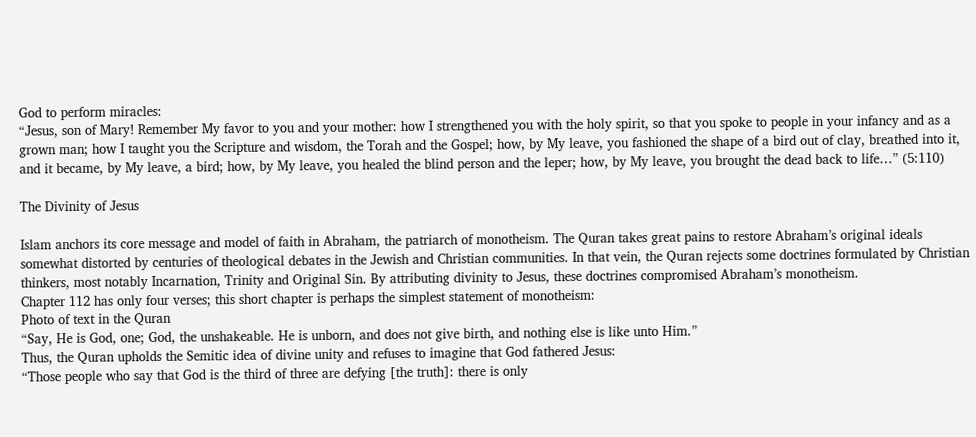God to perform miracles:
“Jesus, son of Mary! Remember My favor to you and your mother: how I strengthened you with the holy spirit, so that you spoke to people in your infancy and as a grown man; how I taught you the Scripture and wisdom, the Torah and the Gospel; how, by My leave, you fashioned the shape of a bird out of clay, breathed into it, and it became, by My leave, a bird; how, by My leave, you healed the blind person and the leper; how, by My leave, you brought the dead back to life…” (5:110)

The Divinity of Jesus

Islam anchors its core message and model of faith in Abraham, the patriarch of monotheism. The Quran takes great pains to restore Abraham’s original ideals somewhat distorted by centuries of theological debates in the Jewish and Christian communities. In that vein, the Quran rejects some doctrines formulated by Christian thinkers, most notably Incarnation, Trinity and Original Sin. By attributing divinity to Jesus, these doctrines compromised Abraham’s monotheism.
Chapter 112 has only four verses; this short chapter is perhaps the simplest statement of monotheism:
Photo of text in the Quran
“Say, He is God, one; God, the unshakeable. He is unborn, and does not give birth, and nothing else is like unto Him.”
Thus, the Quran upholds the Semitic idea of divine unity and refuses to imagine that God fathered Jesus:
“Those people who say that God is the third of three are defying [the truth]: there is only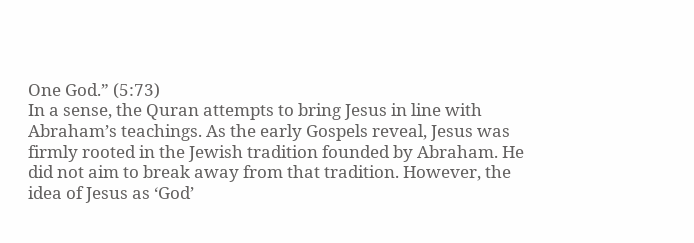One God.” (5:73)
In a sense, the Quran attempts to bring Jesus in line with Abraham’s teachings. As the early Gospels reveal, Jesus was firmly rooted in the Jewish tradition founded by Abraham. He did not aim to break away from that tradition. However, the idea of Jesus as ‘God’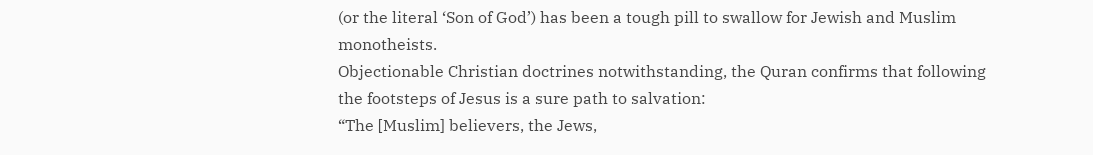(or the literal ‘Son of God’) has been a tough pill to swallow for Jewish and Muslim monotheists.
Objectionable Christian doctrines notwithstanding, the Quran confirms that following the footsteps of Jesus is a sure path to salvation:
“The [Muslim] believers, the Jews,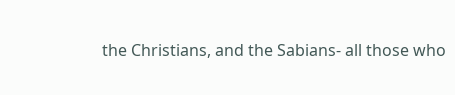the Christians, and the Sabians- all those who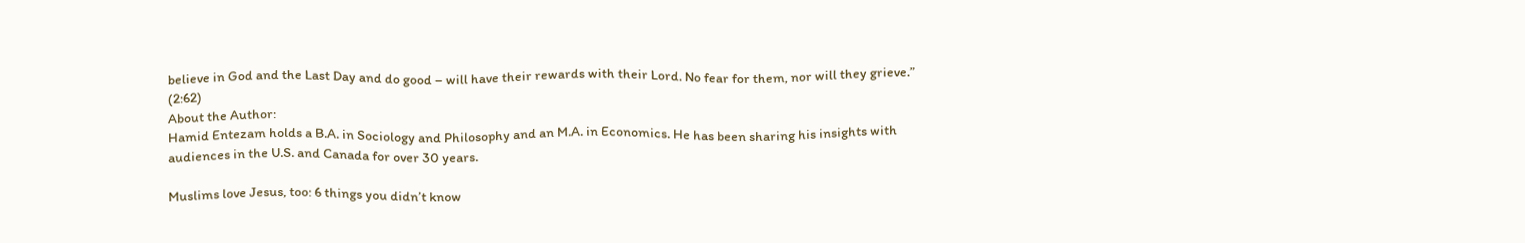believe in God and the Last Day and do good – will have their rewards with their Lord. No fear for them, nor will they grieve.” (2:62)
About the Author:
Hamid Entezam holds a B.A. in Sociology and Philosophy and an M.A. in Economics. He has been sharing his insights with audiences in the U.S. and Canada for over 30 years.

Muslims love Jesus, too: 6 things you didn’t know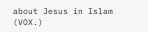about Jesus in Islam (VOX.)